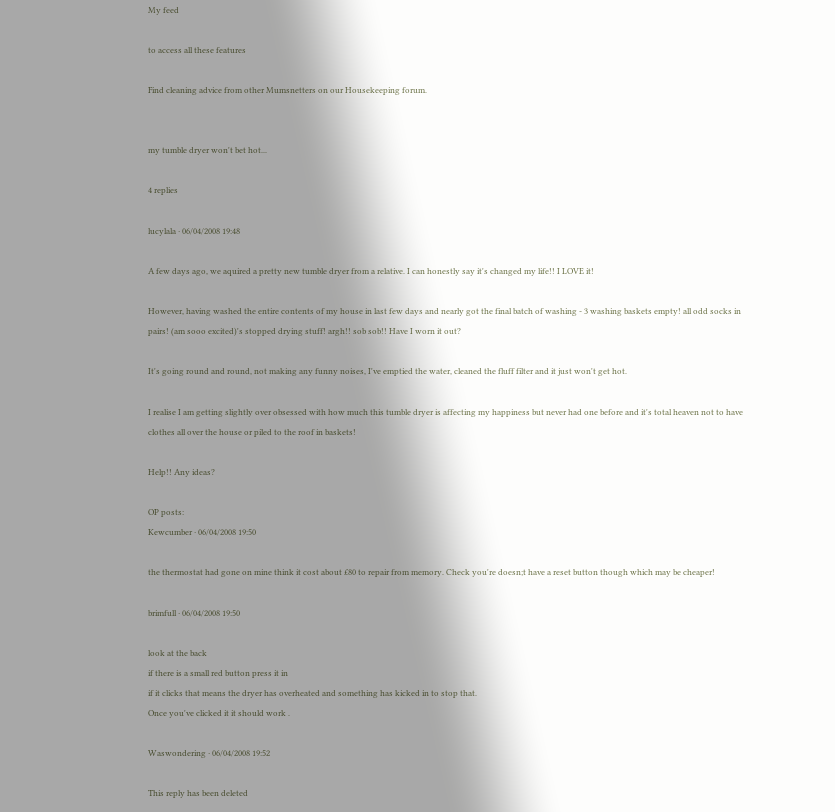My feed

to access all these features

Find cleaning advice from other Mumsnetters on our Housekeeping forum.


my tumble dryer won't bet hot...

4 replies

lucylala · 06/04/2008 19:48

A few days ago, we aquired a pretty new tumble dryer from a relative. I can honestly say it's changed my life!! I LOVE it!

However, having washed the entire contents of my house in last few days and nearly got the final batch of washing - 3 washing baskets empty! all odd socks in pairs! (am sooo excited)'s stopped drying stuff! argh!! sob sob!! Have I worn it out?

It's going round and round, not making any funny noises, I've emptied the water, cleaned the fluff filter and it just won't get hot.

I realise I am getting slightly over obsessed with how much this tumble dryer is affecting my happiness but never had one before and it's total heaven not to have clothes all over the house or piled to the roof in baskets!

Help!! Any ideas?

OP posts:
Kewcumber · 06/04/2008 19:50

the thermostat had gone on mine think it cost about £80 to repair from memory. Check you're doesn;t have a reset button though which may be cheaper!

brimfull · 06/04/2008 19:50

look at the back
if there is a small red button press it in
if it clicks that means the dryer has overheated and something has kicked in to stop that.
Once you've clicked it it should work .

Waswondering · 06/04/2008 19:52

This reply has been deleted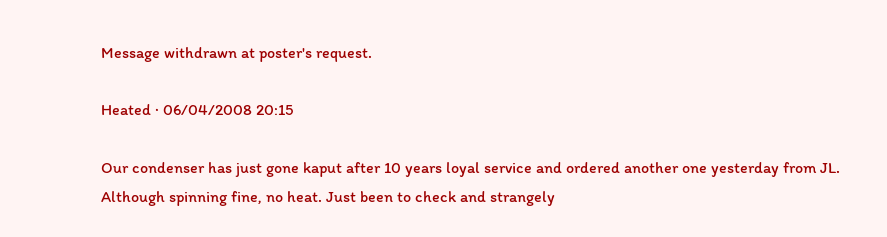Message withdrawn at poster's request.

Heated · 06/04/2008 20:15

Our condenser has just gone kaput after 10 years loyal service and ordered another one yesterday from JL. Although spinning fine, no heat. Just been to check and strangely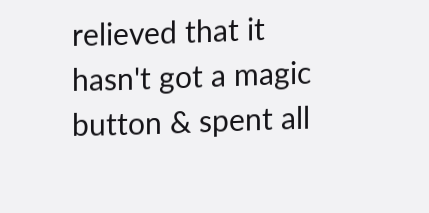relieved that it hasn't got a magic button & spent all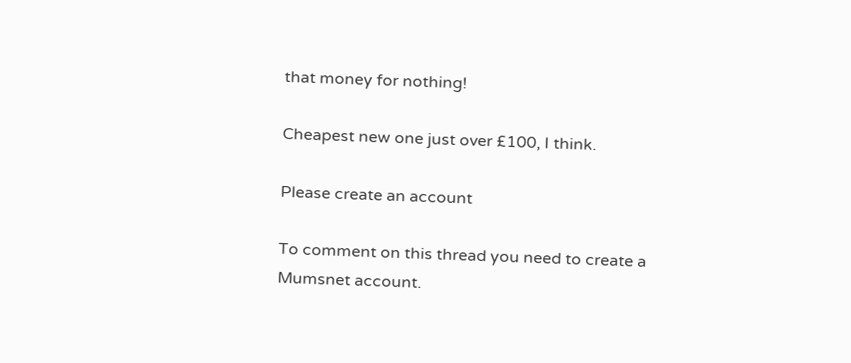that money for nothing!

Cheapest new one just over £100, I think.

Please create an account

To comment on this thread you need to create a Mumsnet account.